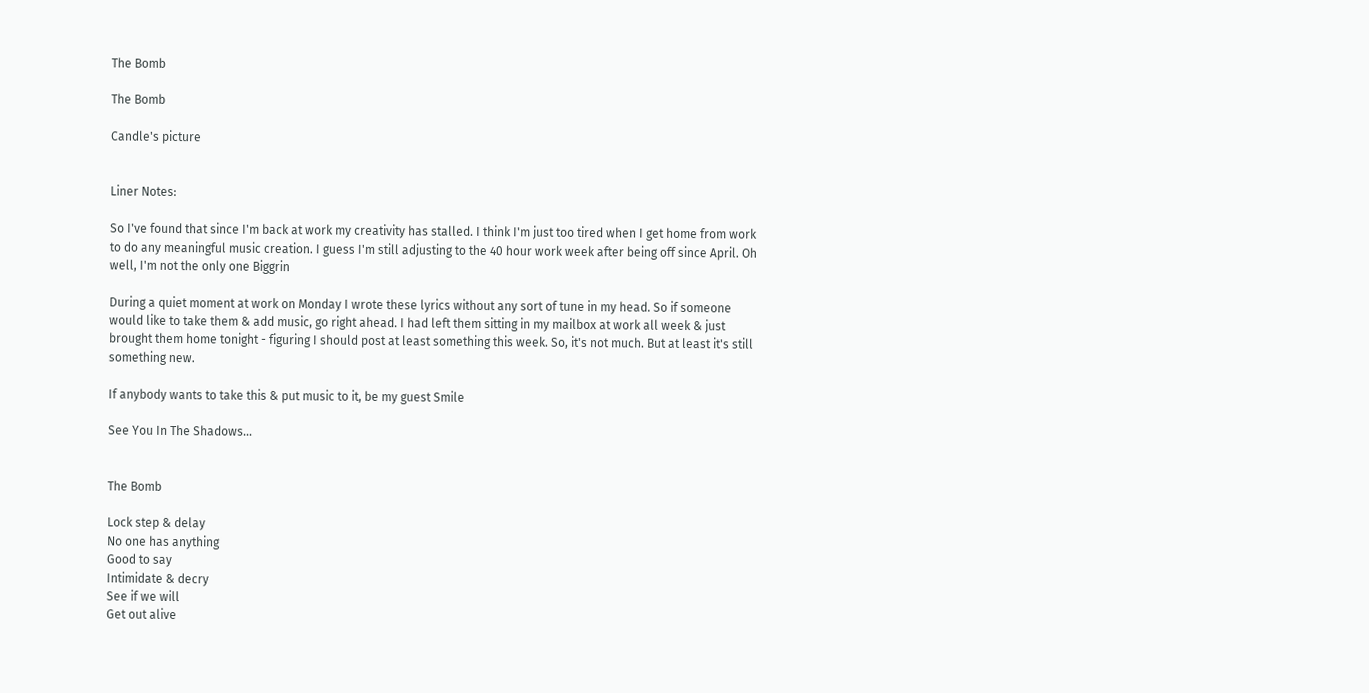The Bomb

The Bomb

Candle's picture


Liner Notes:

So I've found that since I'm back at work my creativity has stalled. I think I'm just too tired when I get home from work to do any meaningful music creation. I guess I'm still adjusting to the 40 hour work week after being off since April. Oh well, I'm not the only one Biggrin

During a quiet moment at work on Monday I wrote these lyrics without any sort of tune in my head. So if someone would like to take them & add music, go right ahead. I had left them sitting in my mailbox at work all week & just brought them home tonight - figuring I should post at least something this week. So, it's not much. But at least it's still something new.

If anybody wants to take this & put music to it, be my guest Smile

See You In The Shadows…


The Bomb

Lock step & delay
No one has anything
Good to say
Intimidate & decry
See if we will
Get out alive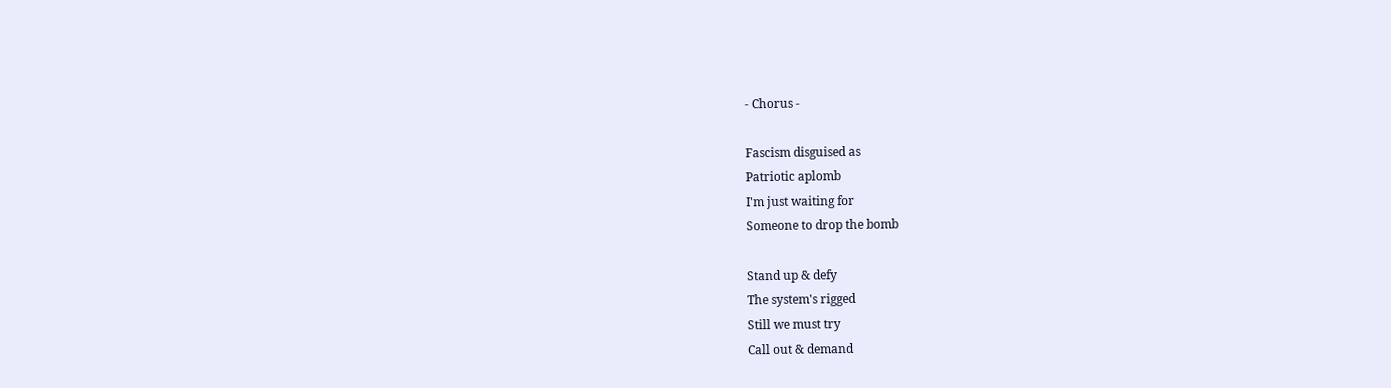- Chorus -

Fascism disguised as
Patriotic aplomb
I'm just waiting for
Someone to drop the bomb

Stand up & defy
The system's rigged
Still we must try
Call out & demand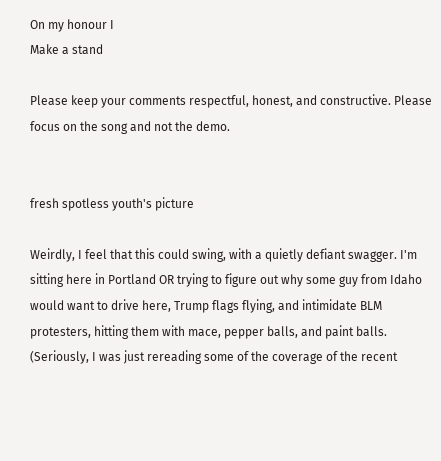On my honour I
Make a stand

Please keep your comments respectful, honest, and constructive. Please focus on the song and not the demo.


fresh spotless youth's picture

Weirdly, I feel that this could swing, with a quietly defiant swagger. I'm sitting here in Portland OR trying to figure out why some guy from Idaho would want to drive here, Trump flags flying, and intimidate BLM protesters, hitting them with mace, pepper balls, and paint balls. (Seriously, I was just rereading some of the coverage of the recent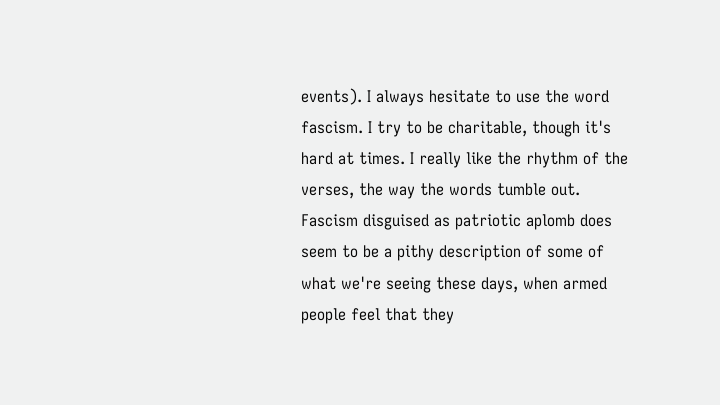events). I always hesitate to use the word fascism. I try to be charitable, though it's hard at times. I really like the rhythm of the verses, the way the words tumble out. Fascism disguised as patriotic aplomb does seem to be a pithy description of some of what we're seeing these days, when armed people feel that they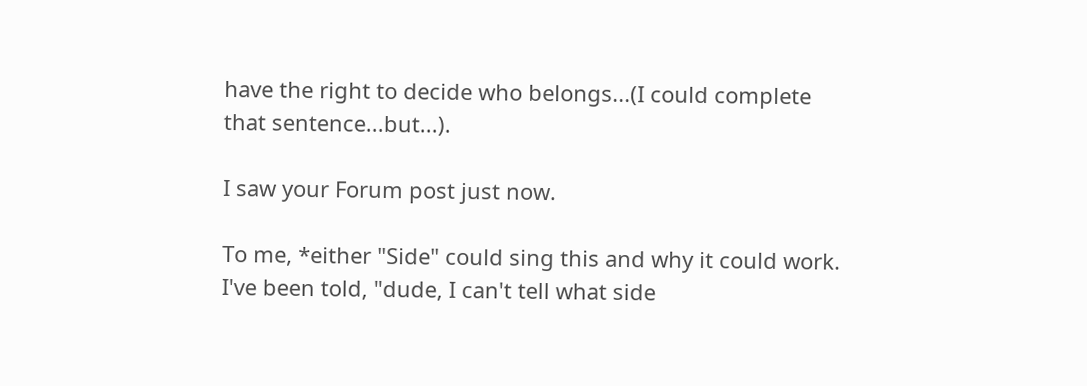have the right to decide who belongs...(I could complete that sentence...but...).

I saw your Forum post just now.

To me, *either "Side" could sing this and why it could work. I've been told, "dude, I can't tell what side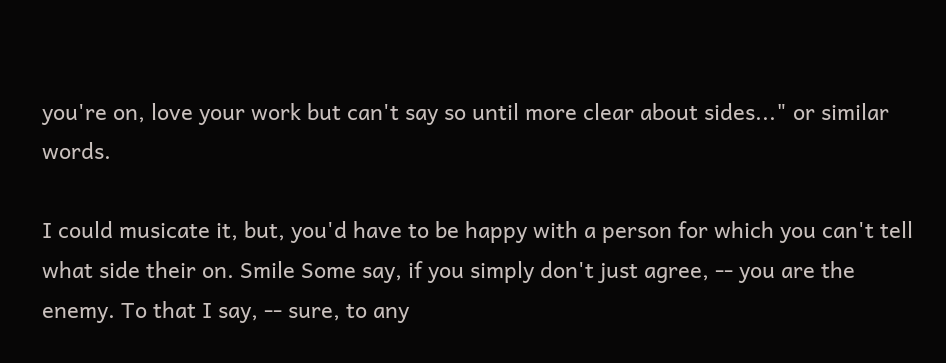you're on, love your work but can't say so until more clear about sides..." or similar words.

I could musicate it, but, you'd have to be happy with a person for which you can't tell what side their on. Smile Some say, if you simply don't just agree, -- you are the enemy. To that I say, -- sure, to any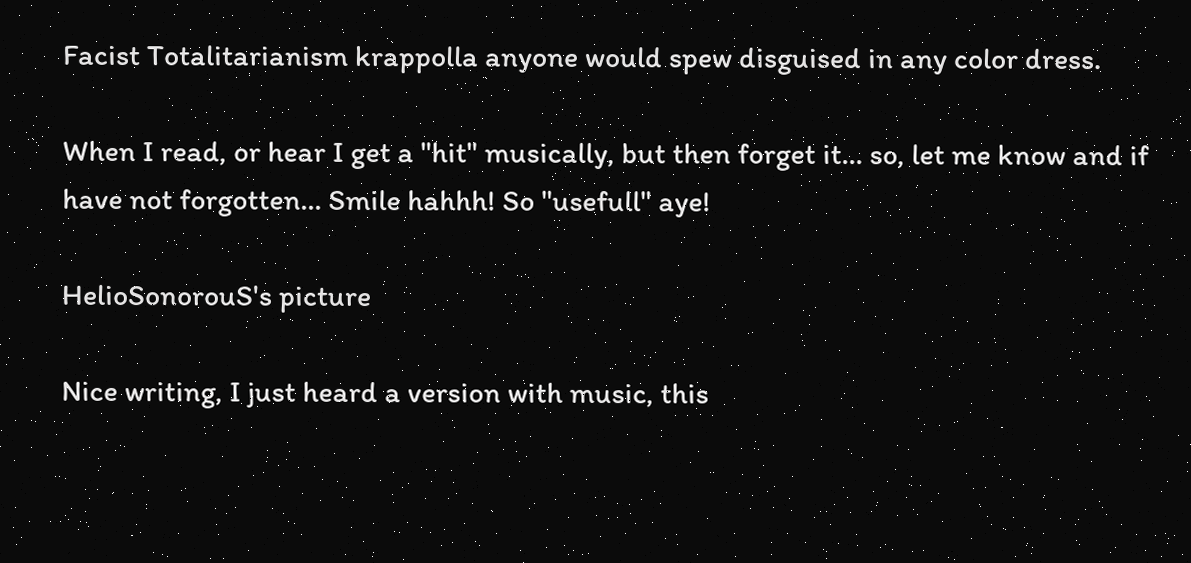Facist Totalitarianism krappolla anyone would spew disguised in any color dress.

When I read, or hear I get a "hit" musically, but then forget it... so, let me know and if have not forgotten... Smile hahhh! So "usefull" aye!

HelioSonorouS's picture

Nice writing, I just heard a version with music, this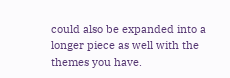could also be expanded into a longer piece as well with the themes you have.